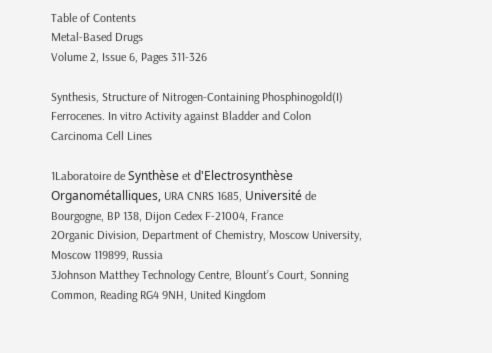Table of Contents
Metal-Based Drugs
Volume 2, Issue 6, Pages 311-326

Synthesis, Structure of Nitrogen-Containing Phosphinogold(I) Ferrocenes. In vitro Activity against Bladder and Colon Carcinoma Cell Lines

1Laboratoire de Synthèse et d'Electrosynthèse Organométalliques, URA CNRS 1685, Université de Bourgogne, BP 138, Dijon Cedex F-21004, France
2Organic Division, Department of Chemistry, Moscow University, Moscow 119899, Russia
3Johnson Matthey Technology Centre, Blount’s Court, Sonning Common, Reading RG4 9NH, United Kingdom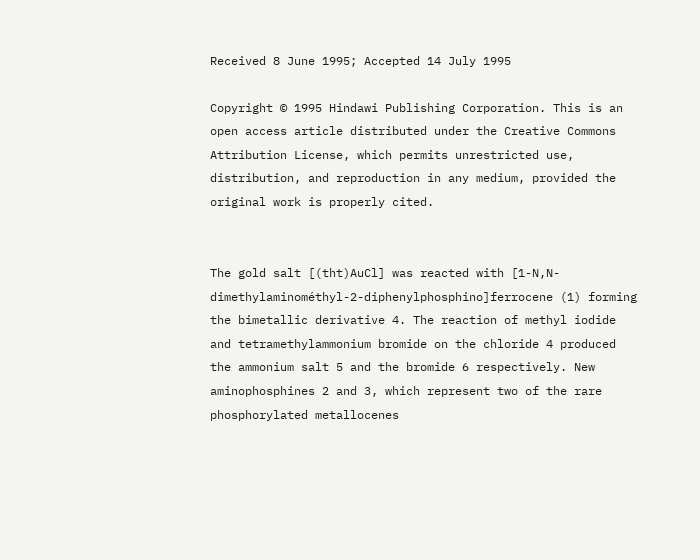Received 8 June 1995; Accepted 14 July 1995

Copyright © 1995 Hindawi Publishing Corporation. This is an open access article distributed under the Creative Commons Attribution License, which permits unrestricted use, distribution, and reproduction in any medium, provided the original work is properly cited.


The gold salt [(tht)AuCl] was reacted with [1-N,N-dimethylaminométhyl-2-diphenylphosphino]ferrocene (1) forming the bimetallic derivative 4. The reaction of methyl iodide and tetramethylammonium bromide on the chloride 4 produced the ammonium salt 5 and the bromide 6 respectively. New aminophosphines 2 and 3, which represent two of the rare phosphorylated metallocenes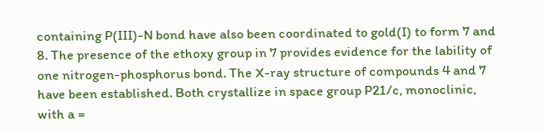containing P(III)-N bond have also been coordinated to gold(I) to form 7 and 8. The presence of the ethoxy group in 7 provides evidence for the lability of one nitrogen-phosphorus bond. The X-ray structure of compounds 4 and 7 have been established. Both crystallize in space group P21/c, monoclinic, with a =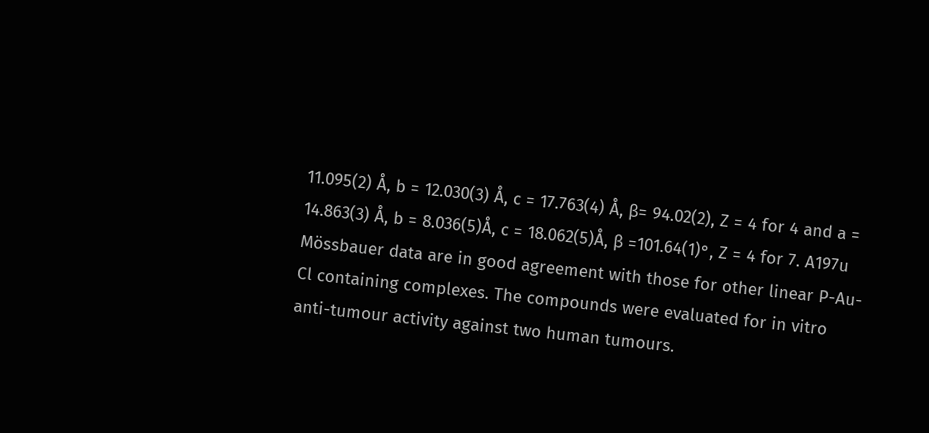11.095(2) Å, b = 12.030(3) Å, c = 17.763(4) Å, β= 94.02(2), Z = 4 for 4 and a = 14.863(3) Å, b = 8.036(5)Å, c = 18.062(5)Å, β =101.64(1)°, Z = 4 for 7. A197u Mössbauer data are in good agreement with those for other linear P-Au-Cl containing complexes. The compounds were evaluated for in vitro anti-tumour activity against two human tumours.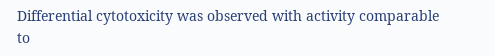Differential cytotoxicity was observed with activity comparable to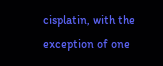cisplatin, with the exception of one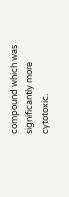compound which was significantly more cytotoxic.